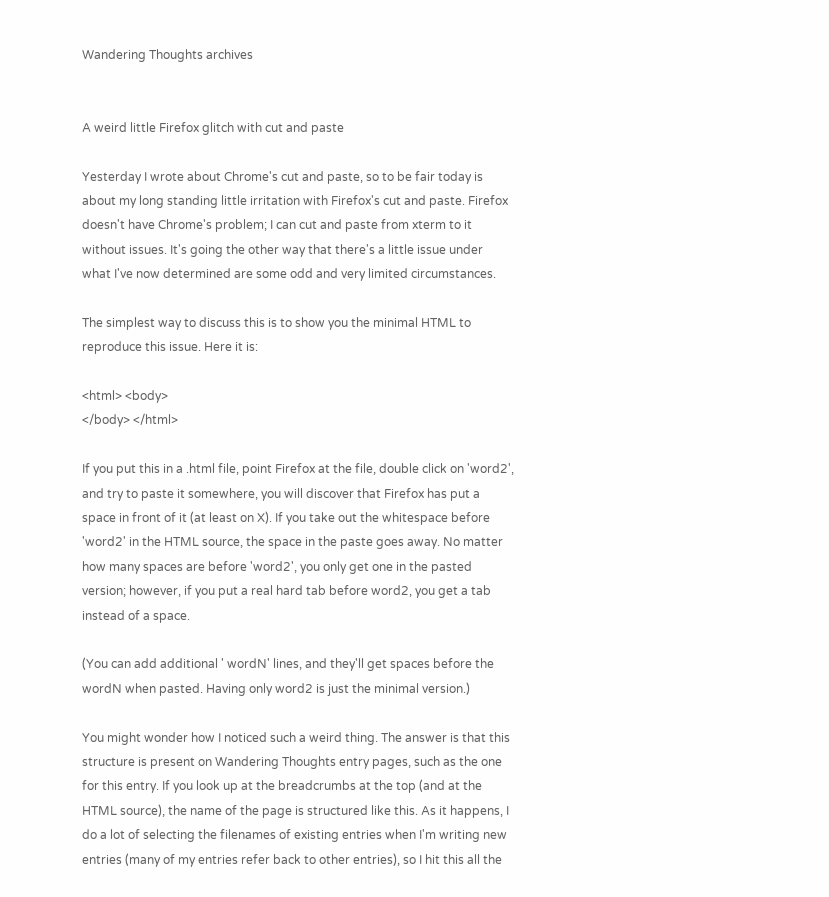Wandering Thoughts archives


A weird little Firefox glitch with cut and paste

Yesterday I wrote about Chrome's cut and paste, so to be fair today is about my long standing little irritation with Firefox's cut and paste. Firefox doesn't have Chrome's problem; I can cut and paste from xterm to it without issues. It's going the other way that there's a little issue under what I've now determined are some odd and very limited circumstances.

The simplest way to discuss this is to show you the minimal HTML to reproduce this issue. Here it is:

<html> <body>
</body> </html>

If you put this in a .html file, point Firefox at the file, double click on 'word2', and try to paste it somewhere, you will discover that Firefox has put a space in front of it (at least on X). If you take out the whitespace before 'word2' in the HTML source, the space in the paste goes away. No matter how many spaces are before 'word2', you only get one in the pasted version; however, if you put a real hard tab before word2, you get a tab instead of a space.

(You can add additional ' wordN' lines, and they'll get spaces before the wordN when pasted. Having only word2 is just the minimal version.)

You might wonder how I noticed such a weird thing. The answer is that this structure is present on Wandering Thoughts entry pages, such as the one for this entry. If you look up at the breadcrumbs at the top (and at the HTML source), the name of the page is structured like this. As it happens, I do a lot of selecting the filenames of existing entries when I'm writing new entries (many of my entries refer back to other entries), so I hit this all the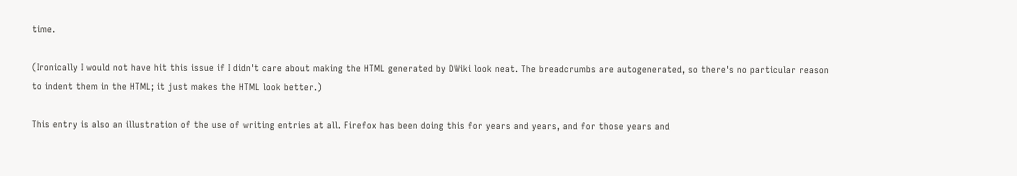time.

(Ironically I would not have hit this issue if I didn't care about making the HTML generated by DWiki look neat. The breadcrumbs are autogenerated, so there's no particular reason to indent them in the HTML; it just makes the HTML look better.)

This entry is also an illustration of the use of writing entries at all. Firefox has been doing this for years and years, and for those years and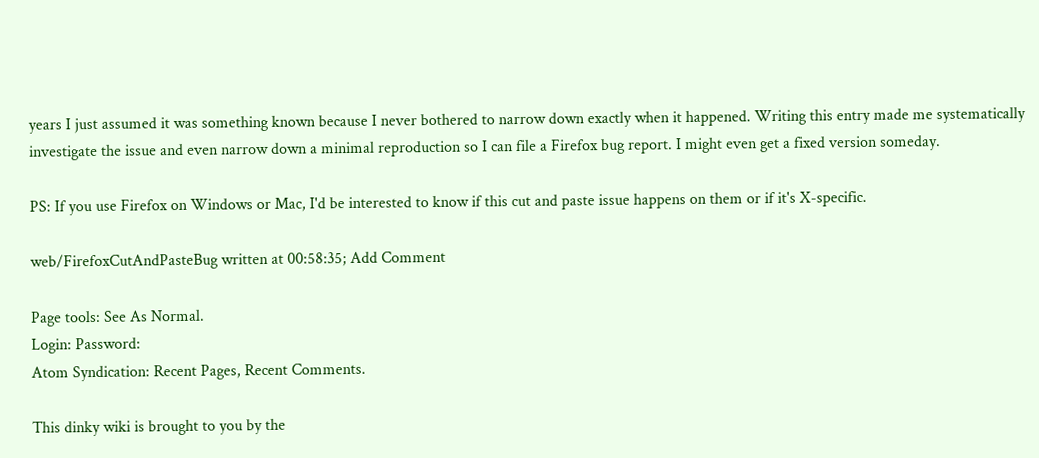years I just assumed it was something known because I never bothered to narrow down exactly when it happened. Writing this entry made me systematically investigate the issue and even narrow down a minimal reproduction so I can file a Firefox bug report. I might even get a fixed version someday.

PS: If you use Firefox on Windows or Mac, I'd be interested to know if this cut and paste issue happens on them or if it's X-specific.

web/FirefoxCutAndPasteBug written at 00:58:35; Add Comment

Page tools: See As Normal.
Login: Password:
Atom Syndication: Recent Pages, Recent Comments.

This dinky wiki is brought to you by the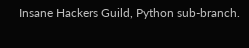Insane Hackers Guild, Python sub-branch.